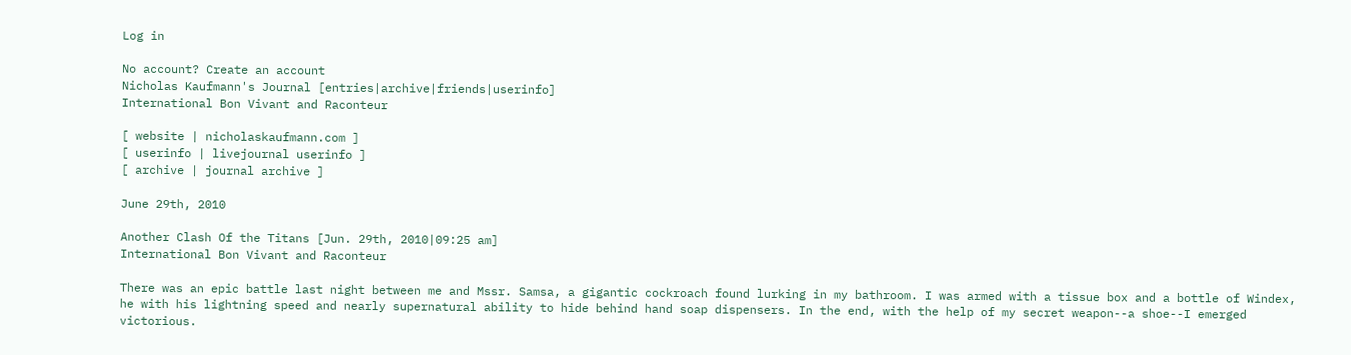Log in

No account? Create an account
Nicholas Kaufmann's Journal [entries|archive|friends|userinfo]
International Bon Vivant and Raconteur

[ website | nicholaskaufmann.com ]
[ userinfo | livejournal userinfo ]
[ archive | journal archive ]

June 29th, 2010

Another Clash Of the Titans [Jun. 29th, 2010|09:25 am]
International Bon Vivant and Raconteur

There was an epic battle last night between me and Mssr. Samsa, a gigantic cockroach found lurking in my bathroom. I was armed with a tissue box and a bottle of Windex, he with his lightning speed and nearly supernatural ability to hide behind hand soap dispensers. In the end, with the help of my secret weapon--a shoe--I emerged victorious.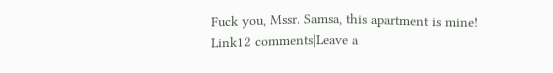Fuck you, Mssr. Samsa, this apartment is mine!
Link12 comments|Leave a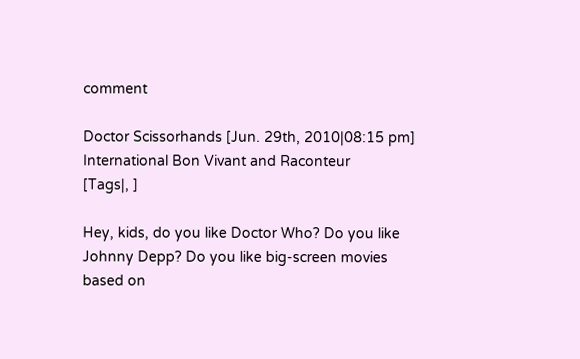comment

Doctor Scissorhands [Jun. 29th, 2010|08:15 pm]
International Bon Vivant and Raconteur
[Tags|, ]

Hey, kids, do you like Doctor Who? Do you like Johnny Depp? Do you like big-screen movies based on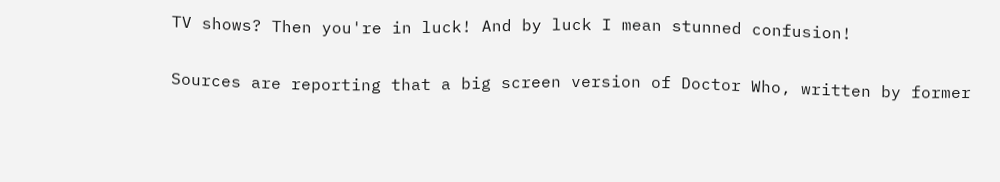TV shows? Then you're in luck! And by luck I mean stunned confusion!

Sources are reporting that a big screen version of Doctor Who, written by former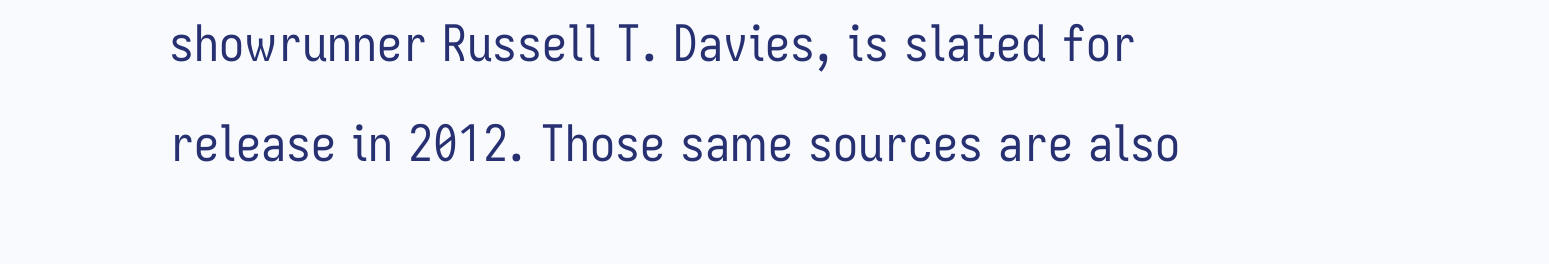showrunner Russell T. Davies, is slated for release in 2012. Those same sources are also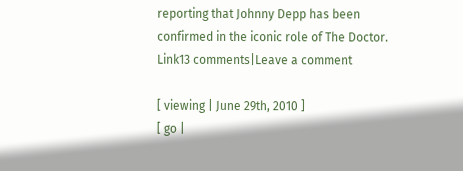reporting that Johnny Depp has been confirmed in the iconic role of The Doctor.
Link13 comments|Leave a comment

[ viewing | June 29th, 2010 ]
[ go |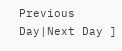Previous Day|Next Day ]